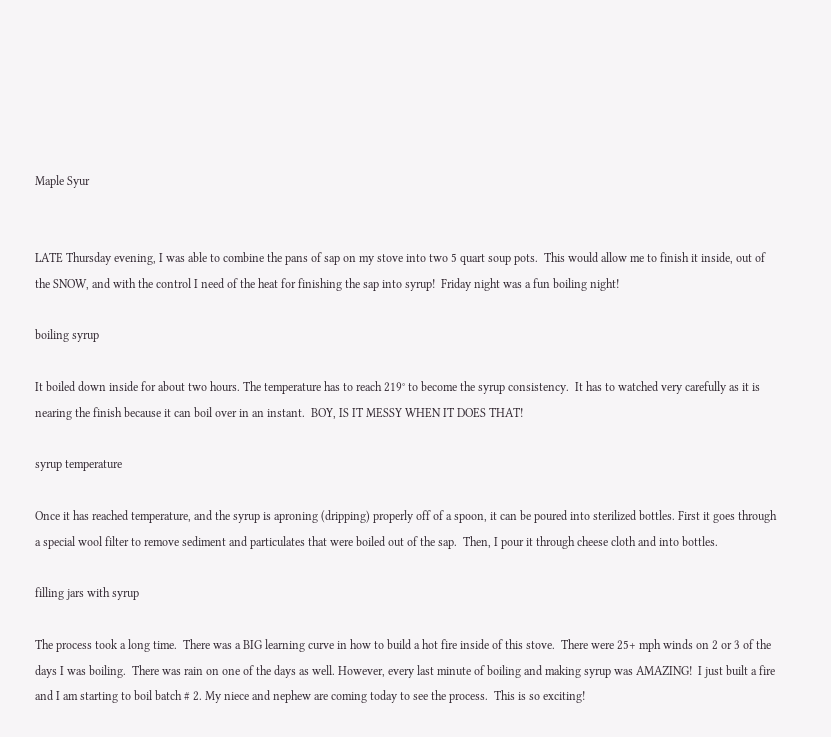Maple Syur


LATE Thursday evening, I was able to combine the pans of sap on my stove into two 5 quart soup pots.  This would allow me to finish it inside, out of the SNOW, and with the control I need of the heat for finishing the sap into syrup!  Friday night was a fun boiling night!

boiling syrup

It boiled down inside for about two hours. The temperature has to reach 219° to become the syrup consistency.  It has to watched very carefully as it is nearing the finish because it can boil over in an instant.  BOY, IS IT MESSY WHEN IT DOES THAT!

syrup temperature

Once it has reached temperature, and the syrup is aproning (dripping) properly off of a spoon, it can be poured into sterilized bottles. First it goes through a special wool filter to remove sediment and particulates that were boiled out of the sap.  Then, I pour it through cheese cloth and into bottles.

filling jars with syrup

The process took a long time.  There was a BIG learning curve in how to build a hot fire inside of this stove.  There were 25+ mph winds on 2 or 3 of the days I was boiling.  There was rain on one of the days as well. However, every last minute of boiling and making syrup was AMAZING!  I just built a fire and I am starting to boil batch # 2. My niece and nephew are coming today to see the process.  This is so exciting!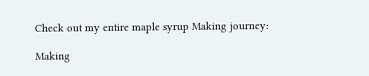Check out my entire maple syrup Making journey:

Making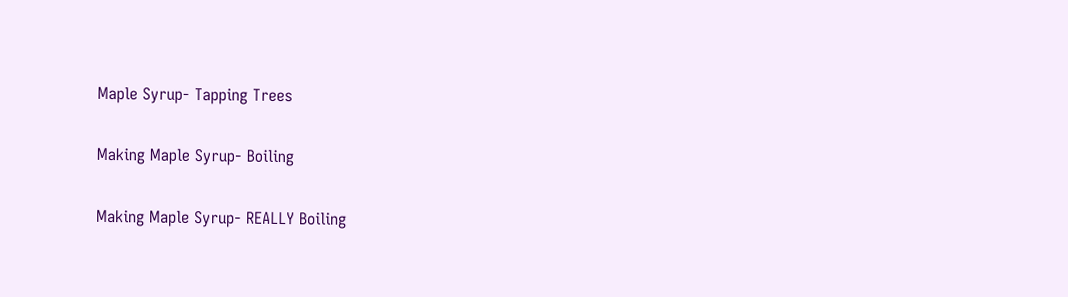Maple Syrup- Tapping Trees

Making Maple Syrup- Boiling

Making Maple Syrup- REALLY Boiling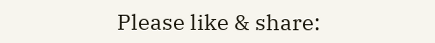Please like & share: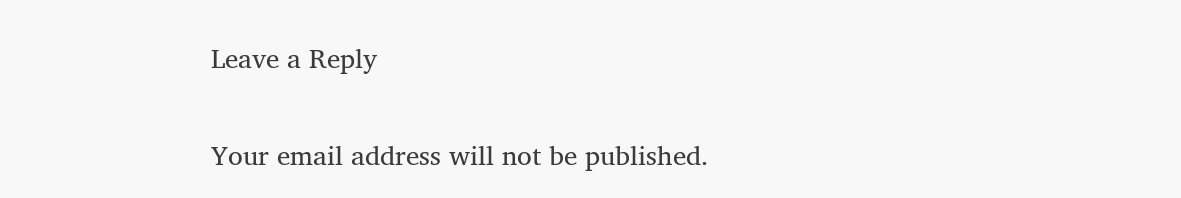Leave a Reply

Your email address will not be published.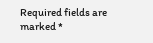Required fields are marked *